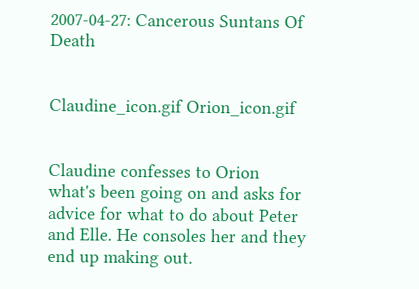2007-04-27: Cancerous Suntans Of Death


Claudine_icon.gif Orion_icon.gif


Claudine confesses to Orion what's been going on and asks for advice for what to do about Peter and Elle. He consoles her and they end up making out.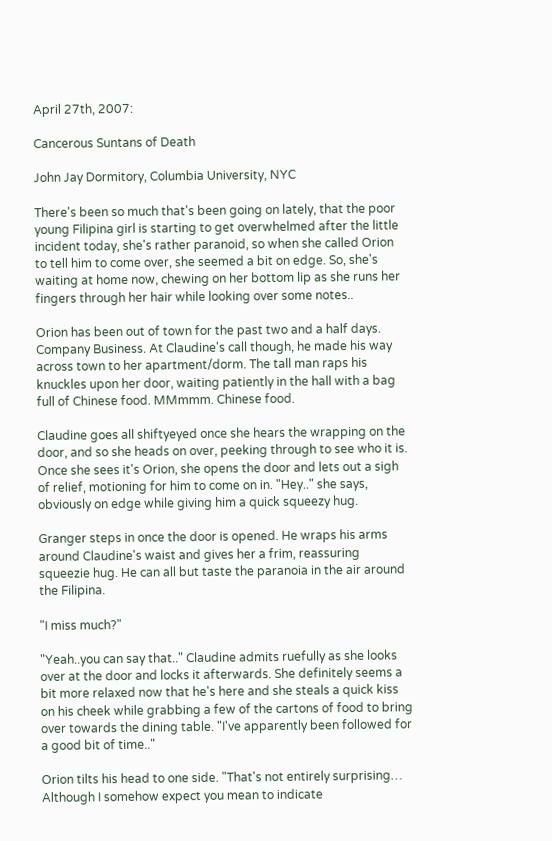April 27th, 2007:

Cancerous Suntans of Death

John Jay Dormitory, Columbia University, NYC

There's been so much that's been going on lately, that the poor young Filipina girl is starting to get overwhelmed after the little incident today, she's rather paranoid, so when she called Orion to tell him to come over, she seemed a bit on edge. So, she's waiting at home now, chewing on her bottom lip as she runs her fingers through her hair while looking over some notes..

Orion has been out of town for the past two and a half days. Company Business. At Claudine's call though, he made his way across town to her apartment/dorm. The tall man raps his knuckles upon her door, waiting patiently in the hall with a bag full of Chinese food. MMmmm. Chinese food.

Claudine goes all shiftyeyed once she hears the wrapping on the door, and so she heads on over, peeking through to see who it is. Once she sees it's Orion, she opens the door and lets out a sigh of relief, motioning for him to come on in. "Hey.." she says, obviously on edge while giving him a quick squeezy hug.

Granger steps in once the door is opened. He wraps his arms around Claudine's waist and gives her a frim, reassuring squeezie hug. He can all but taste the paranoia in the air around the Filipina.

"I miss much?"

"Yeah..you can say that.." Claudine admits ruefully as she looks over at the door and locks it afterwards. She definitely seems a bit more relaxed now that he's here and she steals a quick kiss on his cheek while grabbing a few of the cartons of food to bring over towards the dining table. "I've apparently been followed for a good bit of time.."

Orion tilts his head to one side. "That's not entirely surprising… Although I somehow expect you mean to indicate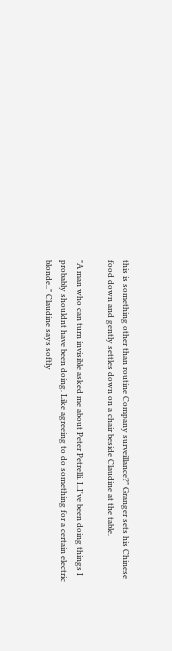this is something other than routine Company surveillance?" Granger sets his Chinese food down and gently settles down on a chair beside Claudine at the table.

"A man who can turn invisible asked me about Peter Petrelli. I..I've been doing things I probably shouldnt have been doing. Like agreeing to do something for a certain electric blonde.." Claudine says softly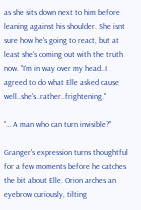as she sits down next to him before leaning against his shoulder. She isnt sure how he's going to react, but at least she's coming out with the truth now. "I'm in way over my head..I agreed to do what Elle asked cause well..she's..rather..frightening."

"… A man who can turn invisible?"

Granger's expression turns thoughtful for a few moments before he catches the bit about Elle. Orion arches an eyebrow curiously, tilting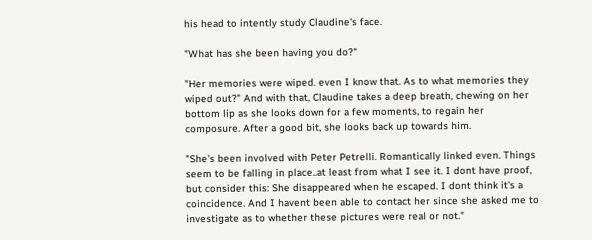his head to intently study Claudine's face.

"What has she been having you do?"

"Her memories were wiped. even I know that. As to what memories they wiped out?" And with that, Claudine takes a deep breath, chewing on her bottom lip as she looks down for a few moments, to regain her composure. After a good bit, she looks back up towards him.

"She's been involved with Peter Petrelli. Romantically linked even. Things seem to be falling in place..at least from what I see it. I dont have proof, but consider this: She disappeared when he escaped. I dont think it's a coincidence. And I havent been able to contact her since she asked me to investigate as to whether these pictures were real or not."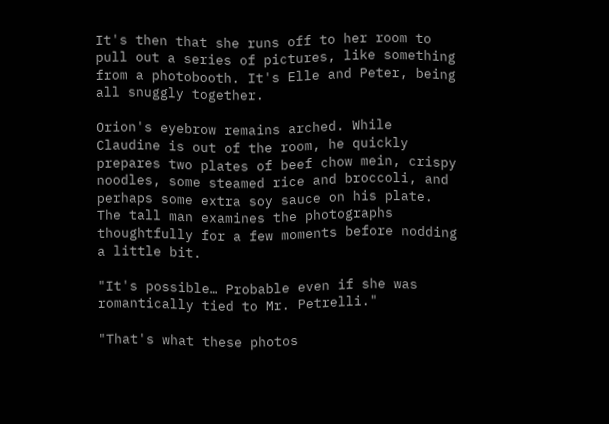It's then that she runs off to her room to pull out a series of pictures, like something from a photobooth. It's Elle and Peter, being all snuggly together.

Orion's eyebrow remains arched. While Claudine is out of the room, he quickly prepares two plates of beef chow mein, crispy noodles, some steamed rice and broccoli, and perhaps some extra soy sauce on his plate. The tall man examines the photographs thoughtfully for a few moments before nodding a little bit.

"It's possible… Probable even if she was romantically tied to Mr. Petrelli."

"That's what these photos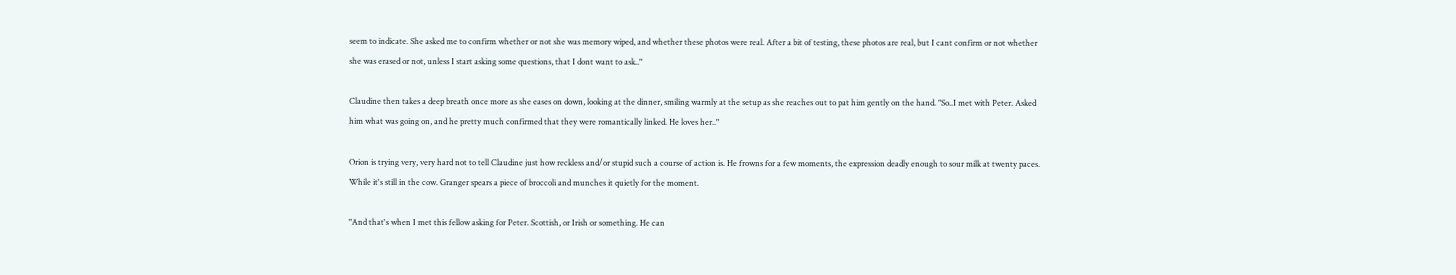seem to indicate. She asked me to confirm whether or not she was memory wiped, and whether these photos were real. After a bit of testing, these photos are real, but I cant confirm or not whether she was erased or not, unless I start asking some questions, that I dont want to ask.."

Claudine then takes a deep breath once more as she eases on down, looking at the dinner, smiling warmly at the setup as she reaches out to pat him gently on the hand. "So..I met with Peter. Asked him what was going on, and he pretty much confirmed that they were romantically linked. He loves her.."

Orion is trying very, very hard not to tell Claudine just how reckless and/or stupid such a course of action is. He frowns for a few moments, the expression deadly enough to sour milk at twenty paces. While it's still in the cow. Granger spears a piece of broccoli and munches it quietly for the moment.

"And that's when I met this fellow asking for Peter. Scottish, or Irish or something. He can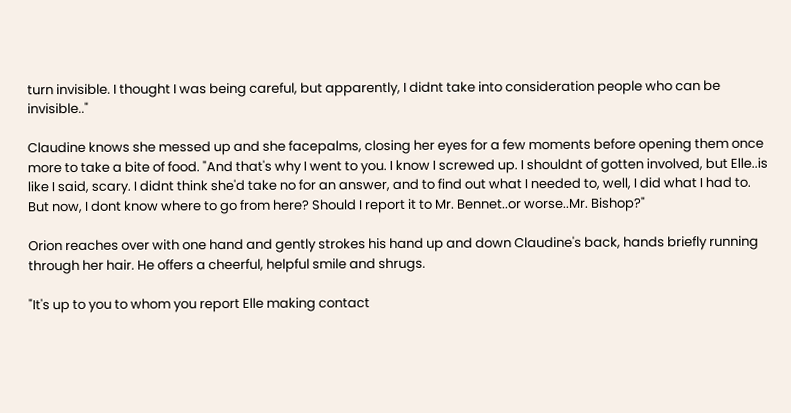turn invisible. I thought I was being careful, but apparently, I didnt take into consideration people who can be invisible.."

Claudine knows she messed up and she facepalms, closing her eyes for a few moments before opening them once more to take a bite of food. "And that's why I went to you. I know I screwed up. I shouldnt of gotten involved, but Elle..is like I said, scary. I didnt think she'd take no for an answer, and to find out what I needed to, well, I did what I had to. But now, I dont know where to go from here? Should I report it to Mr. Bennet..or worse..Mr. Bishop?"

Orion reaches over with one hand and gently strokes his hand up and down Claudine's back, hands briefly running through her hair. He offers a cheerful, helpful smile and shrugs.

"It's up to you to whom you report Elle making contact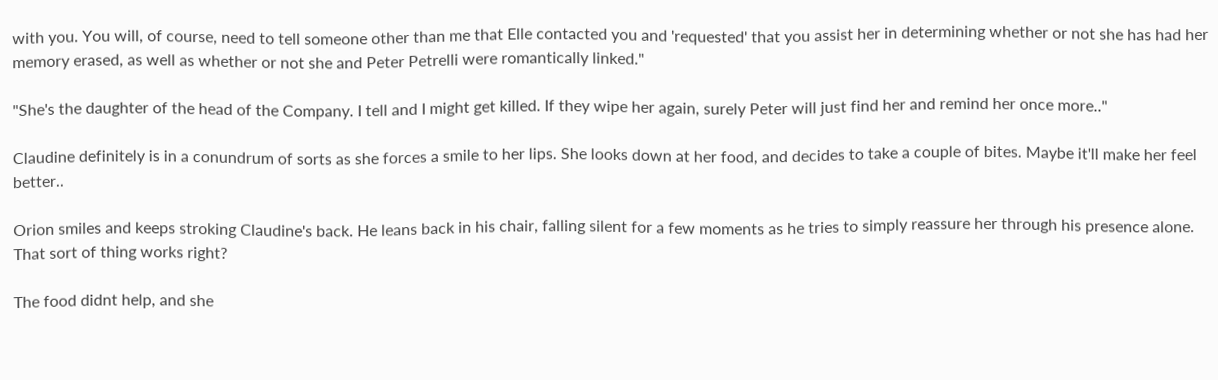with you. You will, of course, need to tell someone other than me that Elle contacted you and 'requested' that you assist her in determining whether or not she has had her memory erased, as well as whether or not she and Peter Petrelli were romantically linked."

"She's the daughter of the head of the Company. I tell and I might get killed. If they wipe her again, surely Peter will just find her and remind her once more.."

Claudine definitely is in a conundrum of sorts as she forces a smile to her lips. She looks down at her food, and decides to take a couple of bites. Maybe it'll make her feel better..

Orion smiles and keeps stroking Claudine's back. He leans back in his chair, falling silent for a few moments as he tries to simply reassure her through his presence alone. That sort of thing works right?

The food didnt help, and she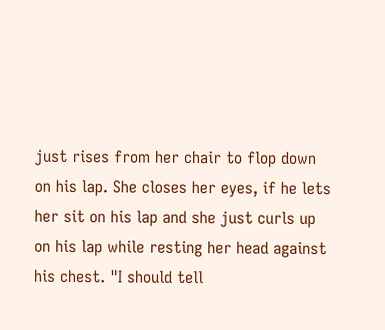just rises from her chair to flop down on his lap. She closes her eyes, if he lets her sit on his lap and she just curls up on his lap while resting her head against his chest. "I should tell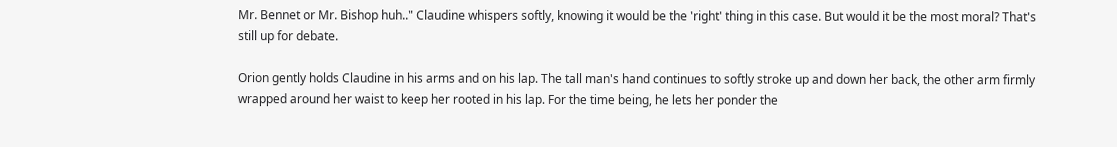Mr. Bennet or Mr. Bishop huh.." Claudine whispers softly, knowing it would be the 'right' thing in this case. But would it be the most moral? That's still up for debate.

Orion gently holds Claudine in his arms and on his lap. The tall man's hand continues to softly stroke up and down her back, the other arm firmly wrapped around her waist to keep her rooted in his lap. For the time being, he lets her ponder the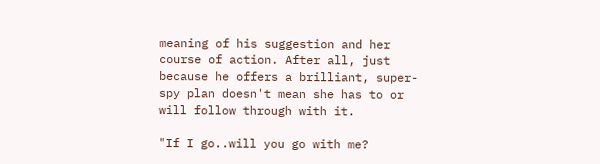meaning of his suggestion and her course of action. After all, just because he offers a brilliant, super-spy plan doesn't mean she has to or will follow through with it.

"If I go..will you go with me?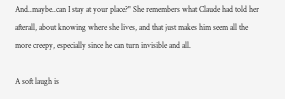And..maybe..can I stay at your place?" She remembers what Claude had told her afterall, about knowing where she lives, and that just makes him seem all the more creepy, especially since he can turn invisible and all.

A soft laugh is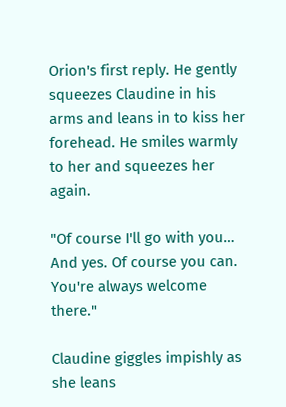Orion's first reply. He gently squeezes Claudine in his arms and leans in to kiss her forehead. He smiles warmly to her and squeezes her again.

"Of course I'll go with you… And yes. Of course you can. You're always welcome there."

Claudine giggles impishly as she leans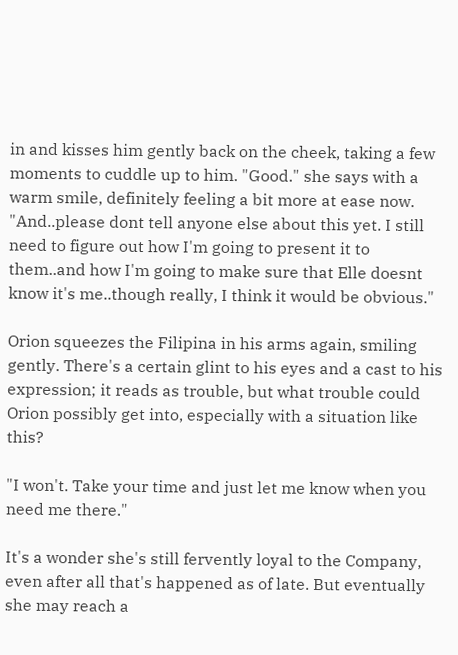in and kisses him gently back on the cheek, taking a few moments to cuddle up to him. "Good." she says with a warm smile, definitely feeling a bit more at ease now. "And..please dont tell anyone else about this yet. I still need to figure out how I'm going to present it to them..and how I'm going to make sure that Elle doesnt know it's me..though really, I think it would be obvious."

Orion squeezes the Filipina in his arms again, smiling gently. There's a certain glint to his eyes and a cast to his expression; it reads as trouble, but what trouble could Orion possibly get into, especially with a situation like this?

"I won't. Take your time and just let me know when you need me there."

It's a wonder she's still fervently loyal to the Company, even after all that's happened as of late. But eventually she may reach a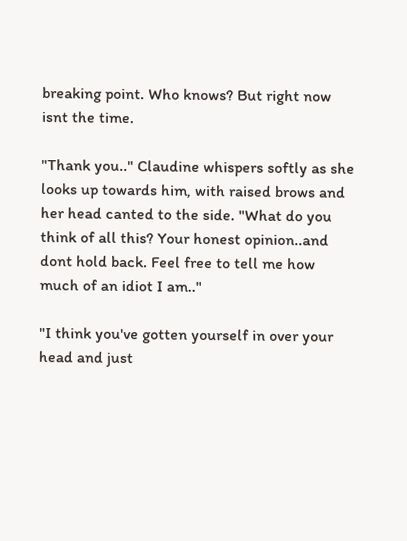breaking point. Who knows? But right now isnt the time.

"Thank you.." Claudine whispers softly as she looks up towards him, with raised brows and her head canted to the side. "What do you think of all this? Your honest opinion..and dont hold back. Feel free to tell me how much of an idiot I am.."

"I think you've gotten yourself in over your head and just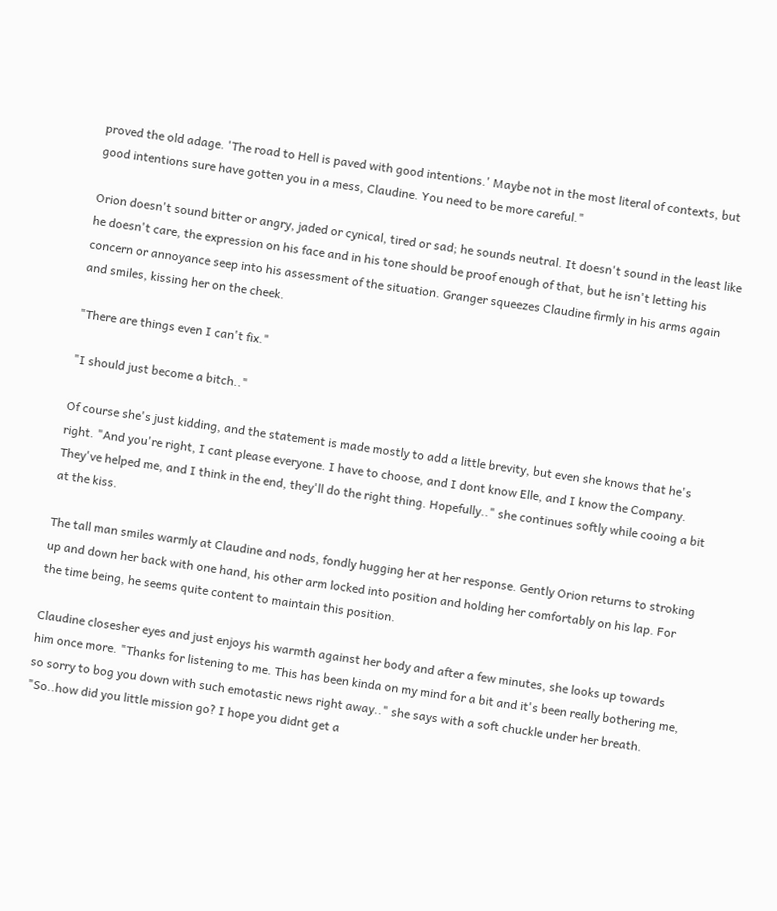proved the old adage. 'The road to Hell is paved with good intentions.' Maybe not in the most literal of contexts, but good intentions sure have gotten you in a mess, Claudine. You need to be more careful."

Orion doesn't sound bitter or angry, jaded or cynical, tired or sad; he sounds neutral. It doesn't sound in the least like he doesn't care, the expression on his face and in his tone should be proof enough of that, but he isn't letting his concern or annoyance seep into his assessment of the situation. Granger squeezes Claudine firmly in his arms again and smiles, kissing her on the cheek.

"There are things even I can't fix."

"I should just become a bitch.."

Of course she's just kidding, and the statement is made mostly to add a little brevity, but even she knows that he's right. "And you're right, I cant please everyone. I have to choose, and I dont know Elle, and I know the Company. They've helped me, and I think in the end, they'll do the right thing. Hopefully.." she continues softly while cooing a bit at the kiss.

The tall man smiles warmly at Claudine and nods, fondly hugging her at her response. Gently Orion returns to stroking up and down her back with one hand, his other arm locked into position and holding her comfortably on his lap. For the time being, he seems quite content to maintain this position.

Claudine closesher eyes and just enjoys his warmth against her body and after a few minutes, she looks up towards him once more. "Thanks for listening to me. This has been kinda on my mind for a bit and it's been really bothering me, so sorry to bog you down with such emotastic news right away.." she says with a soft chuckle under her breath. "So..how did you little mission go? I hope you didnt get a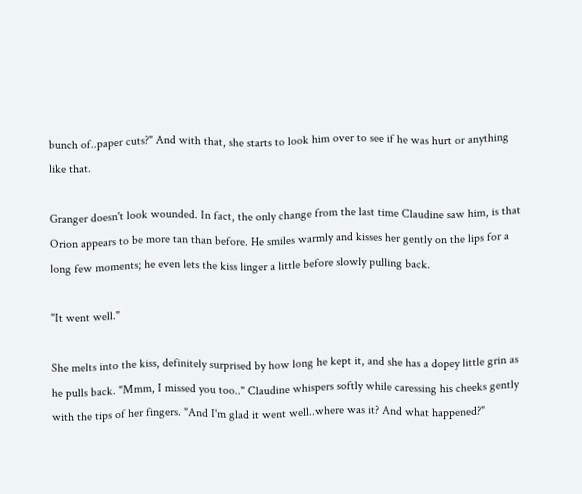bunch of..paper cuts?" And with that, she starts to look him over to see if he was hurt or anything like that.

Granger doesn't look wounded. In fact, the only change from the last time Claudine saw him, is that Orion appears to be more tan than before. He smiles warmly and kisses her gently on the lips for a long few moments; he even lets the kiss linger a little before slowly pulling back.

"It went well."

She melts into the kiss, definitely surprised by how long he kept it, and she has a dopey little grin as he pulls back. "Mmm, I missed you too.." Claudine whispers softly while caressing his cheeks gently with the tips of her fingers. "And I'm glad it went well..where was it? And what happened?"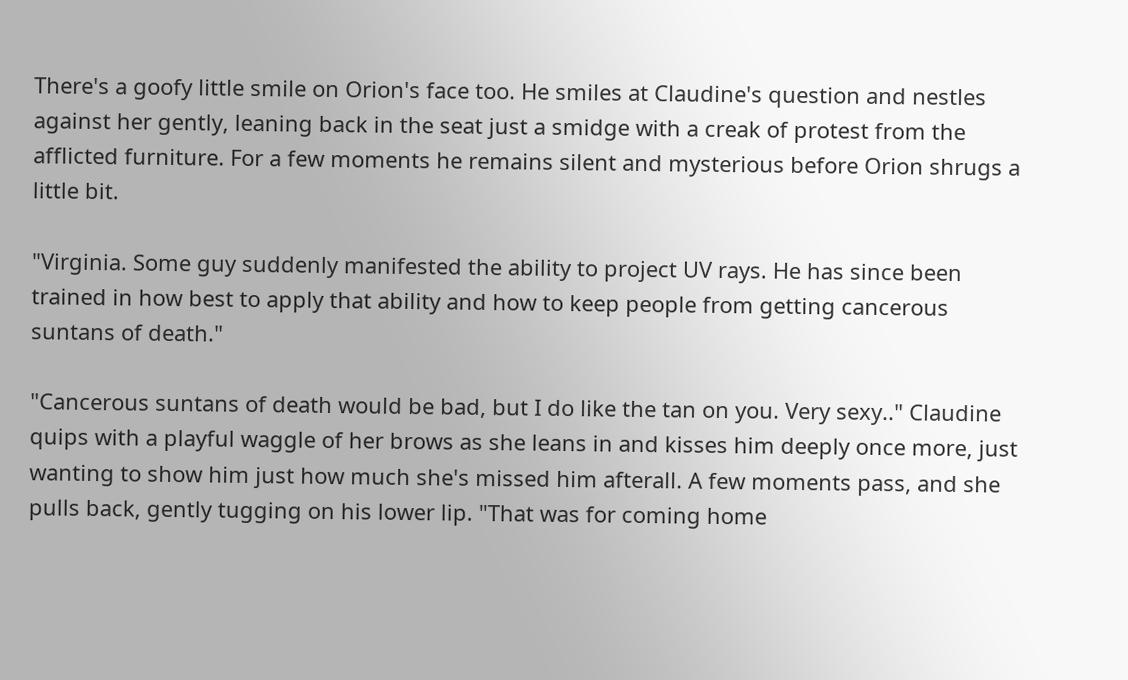There's a goofy little smile on Orion's face too. He smiles at Claudine's question and nestles against her gently, leaning back in the seat just a smidge with a creak of protest from the afflicted furniture. For a few moments he remains silent and mysterious before Orion shrugs a little bit.

"Virginia. Some guy suddenly manifested the ability to project UV rays. He has since been trained in how best to apply that ability and how to keep people from getting cancerous suntans of death."

"Cancerous suntans of death would be bad, but I do like the tan on you. Very sexy.." Claudine quips with a playful waggle of her brows as she leans in and kisses him deeply once more, just wanting to show him just how much she's missed him afterall. A few moments pass, and she pulls back, gently tugging on his lower lip. "That was for coming home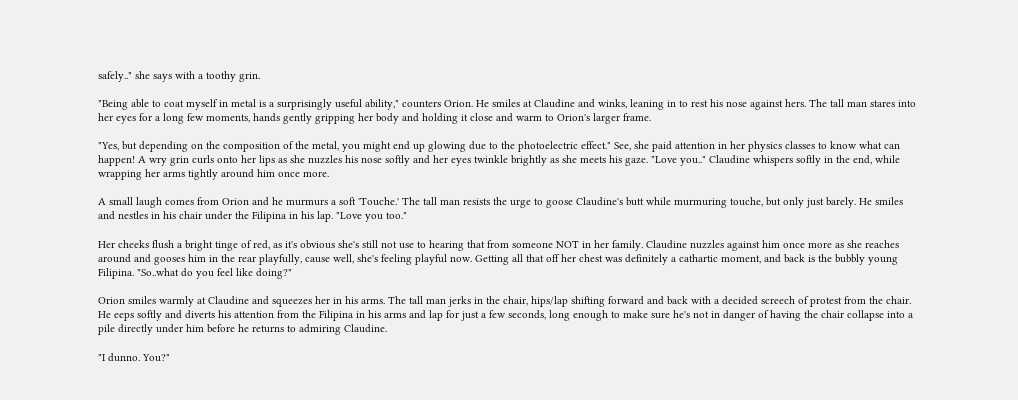safely.." she says with a toothy grin.

"Being able to coat myself in metal is a surprisingly useful ability," counters Orion. He smiles at Claudine and winks, leaning in to rest his nose against hers. The tall man stares into her eyes for a long few moments, hands gently gripping her body and holding it close and warm to Orion's larger frame.

"Yes, but depending on the composition of the metal, you might end up glowing due to the photoelectric effect." See, she paid attention in her physics classes to know what can happen! A wry grin curls onto her lips as she nuzzles his nose softly and her eyes twinkle brightly as she meets his gaze. "Love you.." Claudine whispers softly in the end, while wrapping her arms tightly around him once more.

A small laugh comes from Orion and he murmurs a soft 'Touche.' The tall man resists the urge to goose Claudine's butt while murmuring touche, but only just barely. He smiles and nestles in his chair under the Filipina in his lap. "Love you too."

Her cheeks flush a bright tinge of red, as it's obvious she's still not use to hearing that from someone NOT in her family. Claudine nuzzles against him once more as she reaches around and gooses him in the rear playfully, cause well, she's feeling playful now. Getting all that off her chest was definitely a cathartic moment, and back is the bubbly young Filipina. "So..what do you feel like doing?"

Orion smiles warmly at Claudine and squeezes her in his arms. The tall man jerks in the chair, hips/lap shifting forward and back with a decided screech of protest from the chair. He eeps softly and diverts his attention from the Filipina in his arms and lap for just a few seconds, long enough to make sure he's not in danger of having the chair collapse into a pile directly under him before he returns to admiring Claudine.

"I dunno. You?"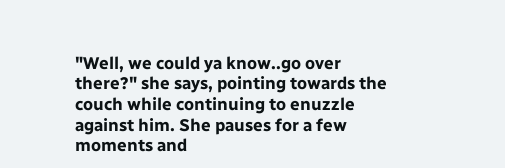"Well, we could ya know..go over there?" she says, pointing towards the couch while continuing to enuzzle against him. She pauses for a few moments and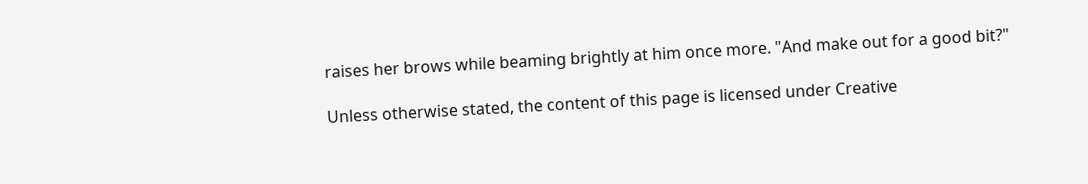raises her brows while beaming brightly at him once more. "And make out for a good bit?"

Unless otherwise stated, the content of this page is licensed under Creative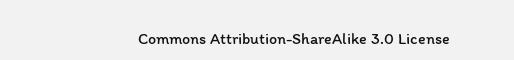Commons Attribution-ShareAlike 3.0 License